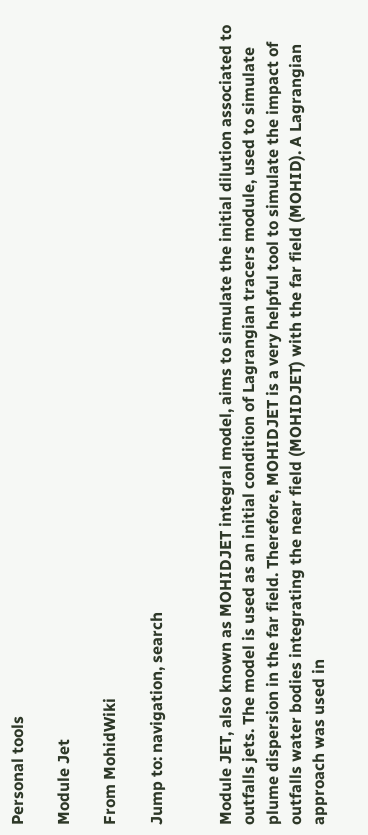Personal tools

Module Jet

From MohidWiki

Jump to: navigation, search


Module JET, also known as MOHIDJET integral model, aims to simulate the initial dilution associated to outfalls jets. The model is used as an initial condition of Lagrangian tracers module, used to simulate plume dispersion in the far field. Therefore, MOHIDJET is a very helpful tool to simulate the impact of outfalls water bodies integrating the near field (MOHIDJET) with the far field (MOHID). A Lagrangian approach was used in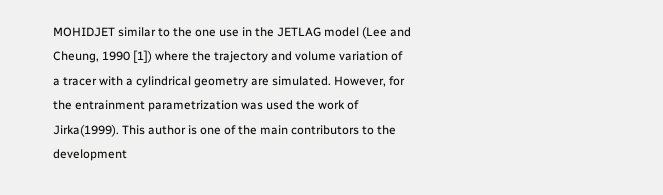MOHIDJET similar to the one use in the JETLAG model (Lee and Cheung, 1990 [1]) where the trajectory and volume variation of a tracer with a cylindrical geometry are simulated. However, for the entrainment parametrization was used the work of Jirka(1999). This author is one of the main contributors to the development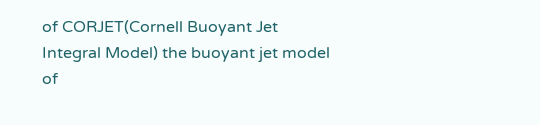of CORJET(Cornell Buoyant Jet Integral Model) the buoyant jet model of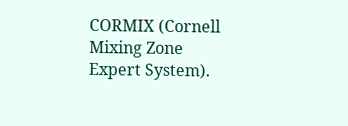CORMIX (Cornell Mixing Zone Expert System).